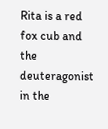Rita is a red fox cub and the deuteragonist in the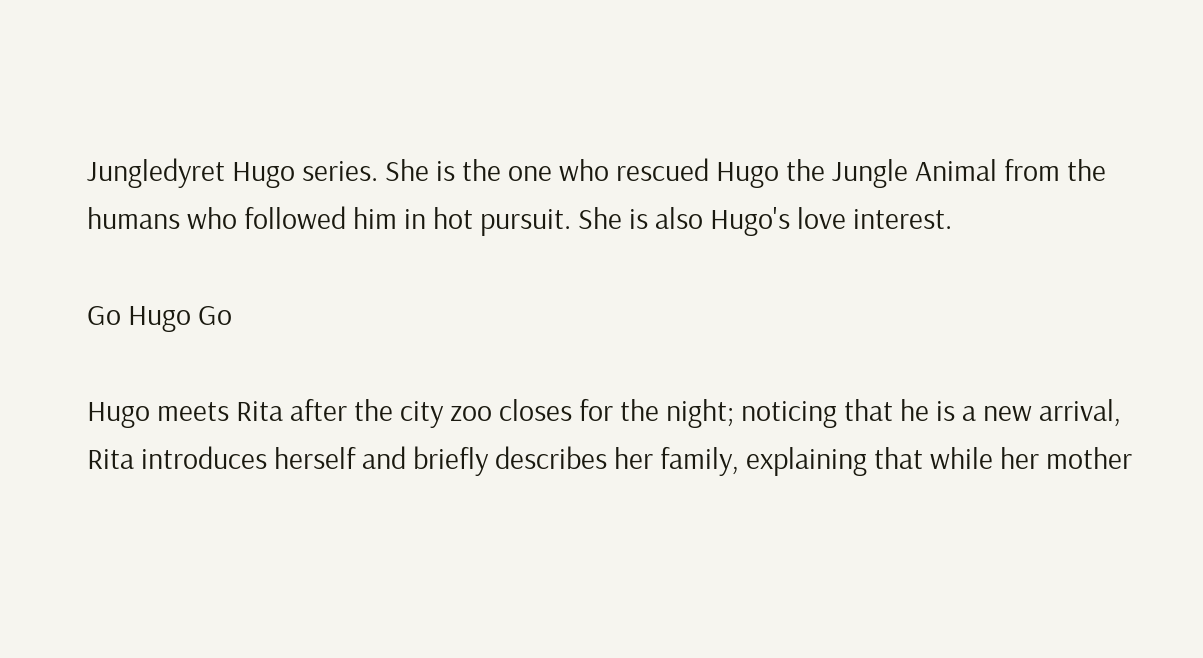Jungledyret Hugo series. She is the one who rescued Hugo the Jungle Animal from the humans who followed him in hot pursuit. She is also Hugo's love interest.

Go Hugo Go

Hugo meets Rita after the city zoo closes for the night; noticing that he is a new arrival, Rita introduces herself and briefly describes her family, explaining that while her mother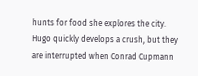hunts for food she explores the city. Hugo quickly develops a crush, but they are interrupted when Conrad Cupmann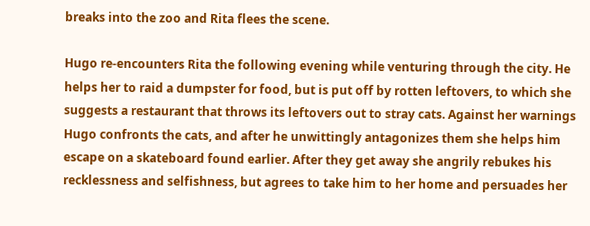breaks into the zoo and Rita flees the scene.

Hugo re-encounters Rita the following evening while venturing through the city. He helps her to raid a dumpster for food, but is put off by rotten leftovers, to which she suggests a restaurant that throws its leftovers out to stray cats. Against her warnings Hugo confronts the cats, and after he unwittingly antagonizes them she helps him escape on a skateboard found earlier. After they get away she angrily rebukes his recklessness and selfishness, but agrees to take him to her home and persuades her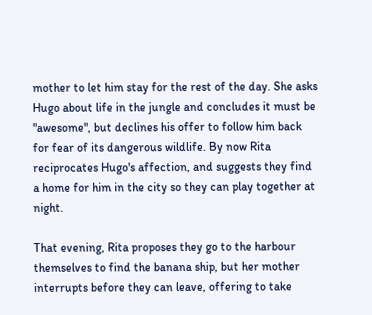mother to let him stay for the rest of the day. She asks Hugo about life in the jungle and concludes it must be "awesome", but declines his offer to follow him back for fear of its dangerous wildlife. By now Rita reciprocates Hugo's affection, and suggests they find a home for him in the city so they can play together at night.

That evening, Rita proposes they go to the harbour themselves to find the banana ship, but her mother interrupts before they can leave, offering to take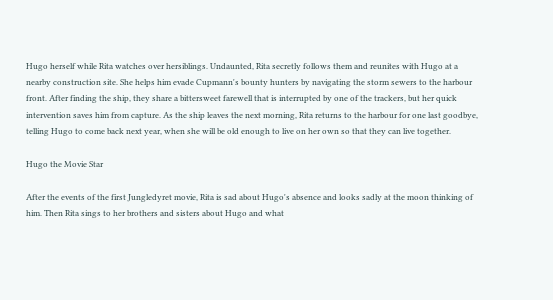Hugo herself while Rita watches over hersiblings. Undaunted, Rita secretly follows them and reunites with Hugo at a nearby construction site. She helps him evade Cupmann's bounty hunters by navigating the storm sewers to the harbour front. After finding the ship, they share a bittersweet farewell that is interrupted by one of the trackers, but her quick intervention saves him from capture. As the ship leaves the next morning, Rita returns to the harbour for one last goodbye, telling Hugo to come back next year, when she will be old enough to live on her own so that they can live together.

Hugo the Movie Star

After the events of the first Jungledyret movie, Rita is sad about Hugo's absence and looks sadly at the moon thinking of him. Then Rita sings to her brothers and sisters about Hugo and what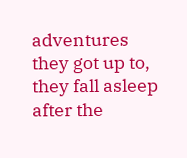adventures they got up to, they fall asleep after the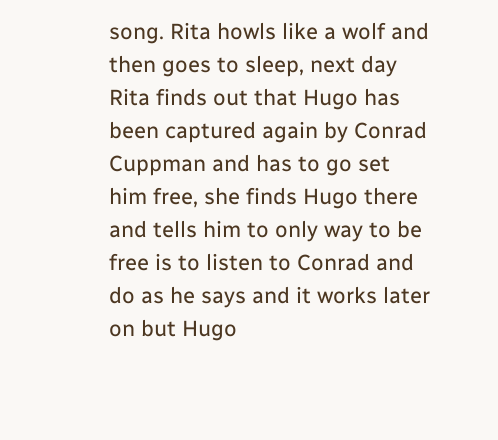song. Rita howls like a wolf and then goes to sleep, next day Rita finds out that Hugo has been captured again by Conrad Cuppman and has to go set him free, she finds Hugo there and tells him to only way to be free is to listen to Conrad and do as he says and it works later on but Hugo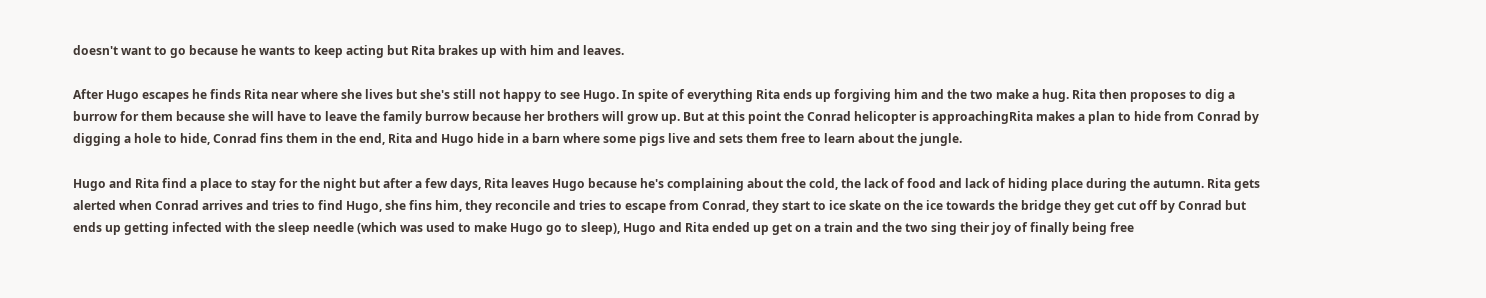doesn't want to go because he wants to keep acting but Rita brakes up with him and leaves.

After Hugo escapes he finds Rita near where she lives but she's still not happy to see Hugo. In spite of everything Rita ends up forgiving him and the two make a hug. Rita then proposes to dig a burrow for them because she will have to leave the family burrow because her brothers will grow up. But at this point the Conrad helicopter is approachingRita makes a plan to hide from Conrad by digging a hole to hide, Conrad fins them in the end, Rita and Hugo hide in a barn where some pigs live and sets them free to learn about the jungle.

Hugo and Rita find a place to stay for the night but after a few days, Rita leaves Hugo because he's complaining about the cold, the lack of food and lack of hiding place during the autumn. Rita gets alerted when Conrad arrives and tries to find Hugo, she fins him, they reconcile and tries to escape from Conrad, they start to ice skate on the ice towards the bridge they get cut off by Conrad but ends up getting infected with the sleep needle (which was used to make Hugo go to sleep), Hugo and Rita ended up get on a train and the two sing their joy of finally being free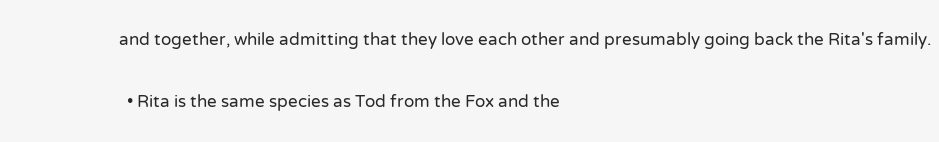and together, while admitting that they love each other and presumably going back the Rita's family.


  • Rita is the same species as Tod from the Fox and the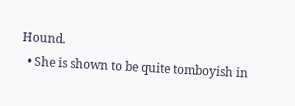Hound.
  • She is shown to be quite tomboyish in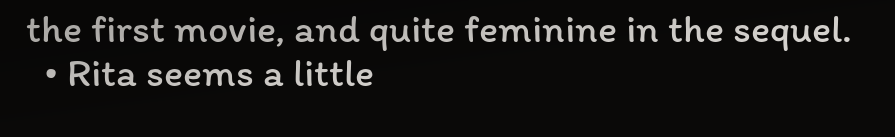the first movie, and quite feminine in the sequel.
  • Rita seems a little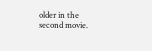older in the second movie.